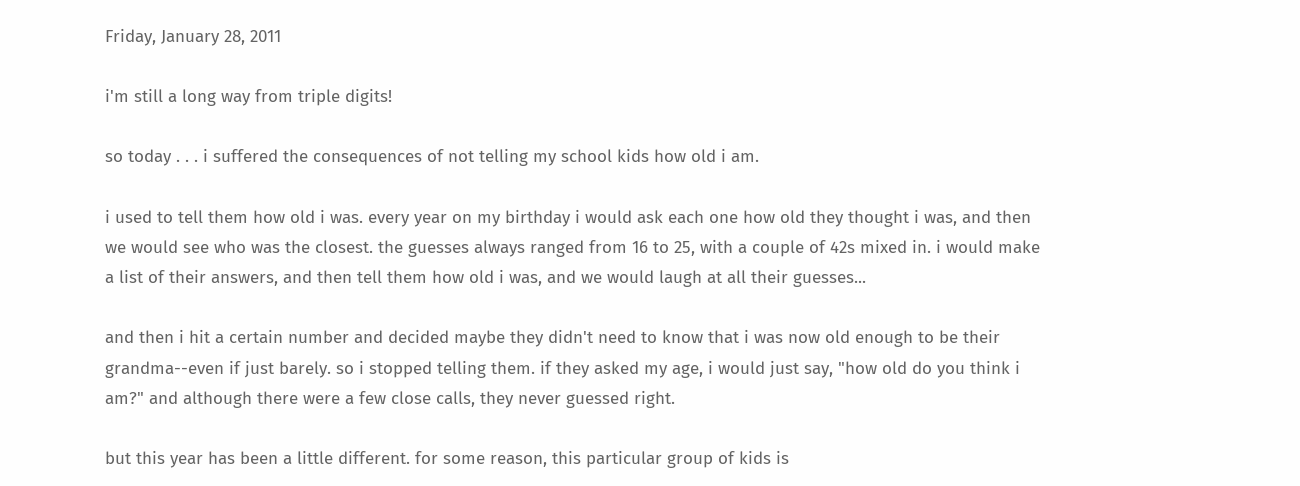Friday, January 28, 2011

i'm still a long way from triple digits!

so today . . . i suffered the consequences of not telling my school kids how old i am.

i used to tell them how old i was. every year on my birthday i would ask each one how old they thought i was, and then we would see who was the closest. the guesses always ranged from 16 to 25, with a couple of 42s mixed in. i would make a list of their answers, and then tell them how old i was, and we would laugh at all their guesses...

and then i hit a certain number and decided maybe they didn't need to know that i was now old enough to be their grandma--even if just barely. so i stopped telling them. if they asked my age, i would just say, "how old do you think i am?" and although there were a few close calls, they never guessed right.

but this year has been a little different. for some reason, this particular group of kids is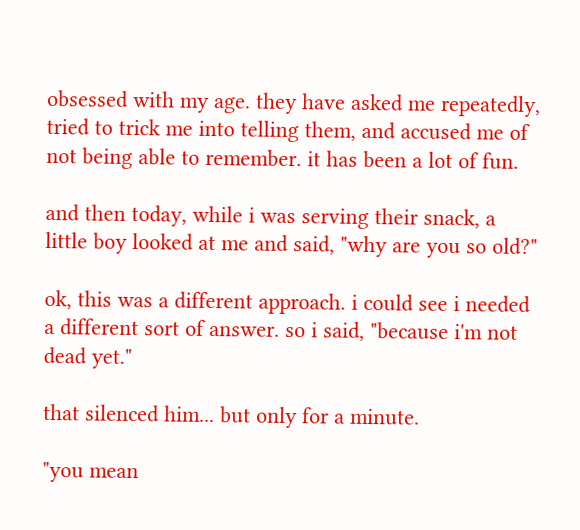obsessed with my age. they have asked me repeatedly, tried to trick me into telling them, and accused me of not being able to remember. it has been a lot of fun.

and then today, while i was serving their snack, a little boy looked at me and said, "why are you so old?"

ok, this was a different approach. i could see i needed a different sort of answer. so i said, "because i'm not dead yet."

that silenced him... but only for a minute.

"you mean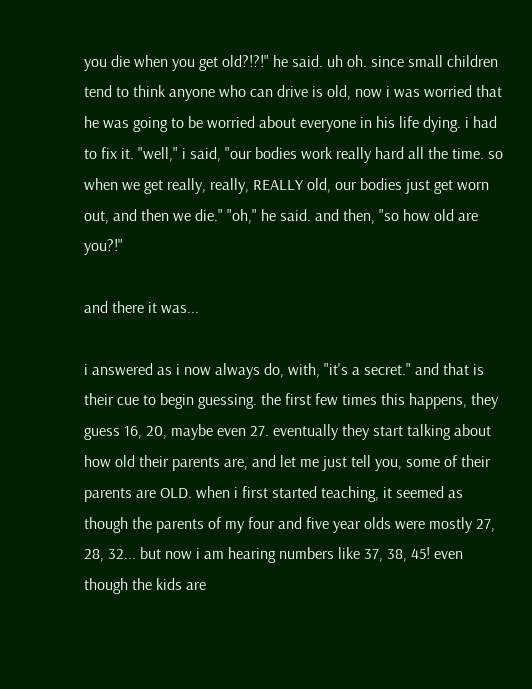you die when you get old?!?!" he said. uh oh. since small children tend to think anyone who can drive is old, now i was worried that he was going to be worried about everyone in his life dying. i had to fix it. "well," i said, "our bodies work really hard all the time. so when we get really, really, REALLY old, our bodies just get worn out, and then we die." "oh," he said. and then, "so how old are you?!"

and there it was...

i answered as i now always do, with, "it's a secret." and that is their cue to begin guessing. the first few times this happens, they guess 16, 20, maybe even 27. eventually they start talking about how old their parents are, and let me just tell you, some of their parents are OLD. when i first started teaching, it seemed as though the parents of my four and five year olds were mostly 27, 28, 32... but now i am hearing numbers like 37, 38, 45! even though the kids are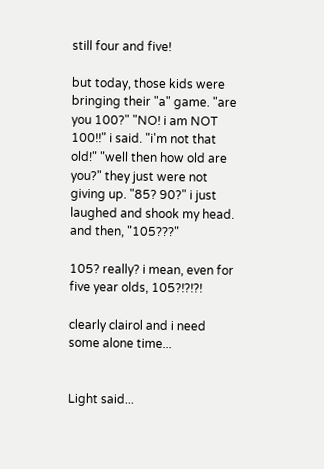still four and five!

but today, those kids were bringing their "a" game. "are you 100?" "NO! i am NOT 100!!" i said. "i'm not that old!" "well then how old are you?" they just were not giving up. "85? 90?" i just laughed and shook my head. and then, "105???"

105? really? i mean, even for five year olds, 105?!?!?!

clearly clairol and i need some alone time...


Light said...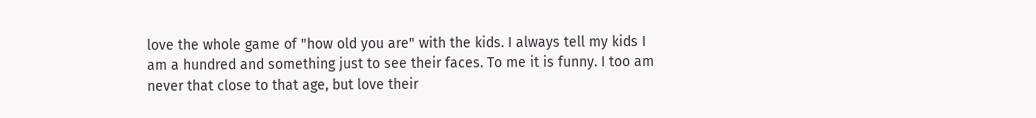love the whole game of "how old you are" with the kids. I always tell my kids I am a hundred and something just to see their faces. To me it is funny. I too am never that close to that age, but love their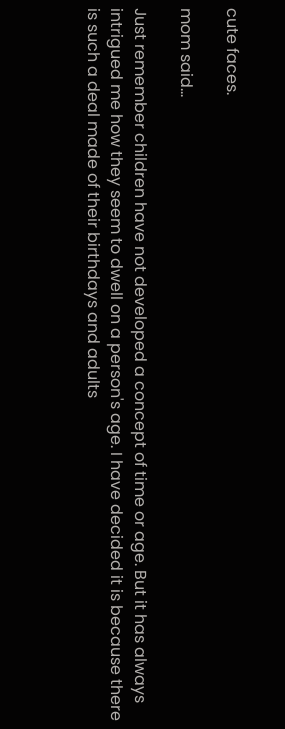cute faces.

mom said...

Just remember children have not developed a concept of time or age. But it has always intrigued me how they seem to dwell on a person's age. I have decided it is because there is such a deal made of their birthdays and adults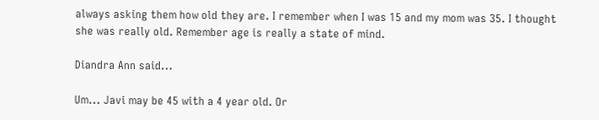always asking them how old they are. I remember when I was 15 and my mom was 35. I thought she was really old. Remember age is really a state of mind.

Diandra Ann said...

Um... Javi may be 45 with a 4 year old. Or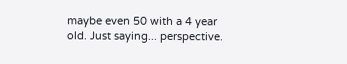maybe even 50 with a 4 year old. Just saying... perspective.